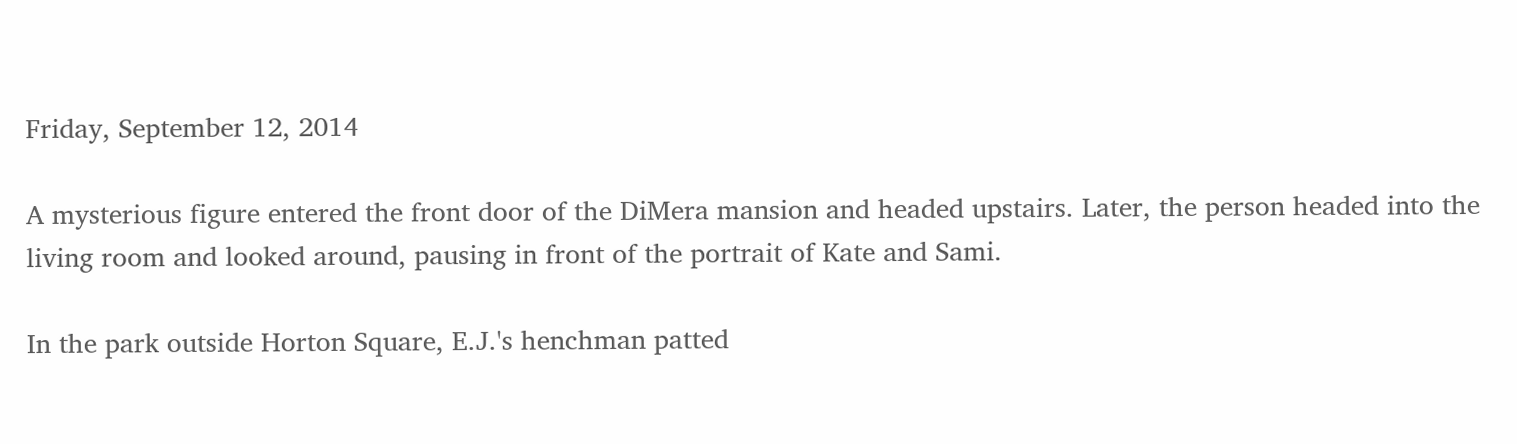Friday, September 12, 2014

A mysterious figure entered the front door of the DiMera mansion and headed upstairs. Later, the person headed into the living room and looked around, pausing in front of the portrait of Kate and Sami.

In the park outside Horton Square, E.J.'s henchman patted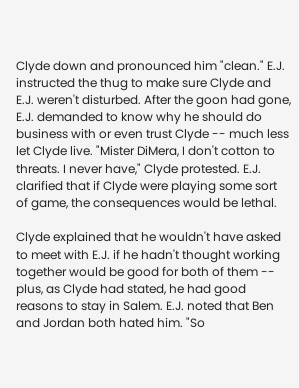Clyde down and pronounced him "clean." E.J. instructed the thug to make sure Clyde and E.J. weren't disturbed. After the goon had gone, E.J. demanded to know why he should do business with or even trust Clyde -- much less let Clyde live. "Mister DiMera, I don't cotton to threats. I never have," Clyde protested. E.J. clarified that if Clyde were playing some sort of game, the consequences would be lethal.

Clyde explained that he wouldn't have asked to meet with E.J. if he hadn't thought working together would be good for both of them -- plus, as Clyde had stated, he had good reasons to stay in Salem. E.J. noted that Ben and Jordan both hated him. "So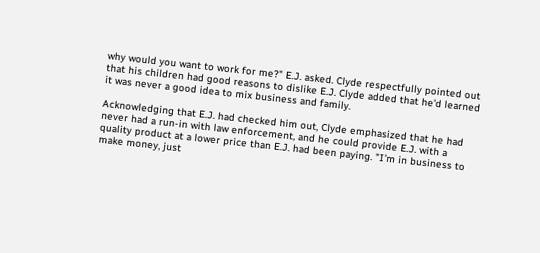why would you want to work for me?" E.J. asked. Clyde respectfully pointed out that his children had good reasons to dislike E.J. Clyde added that he'd learned it was never a good idea to mix business and family.

Acknowledging that E.J. had checked him out, Clyde emphasized that he had never had a run-in with law enforcement, and he could provide E.J. with a quality product at a lower price than E.J. had been paying. "I'm in business to make money, just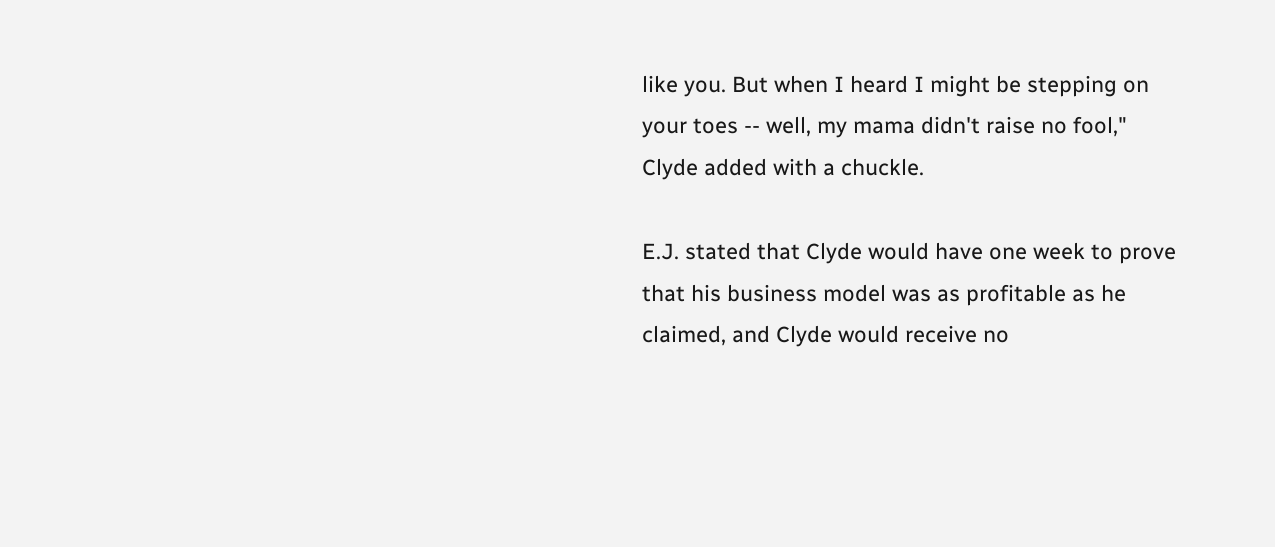like you. But when I heard I might be stepping on your toes -- well, my mama didn't raise no fool," Clyde added with a chuckle.

E.J. stated that Clyde would have one week to prove that his business model was as profitable as he claimed, and Clyde would receive no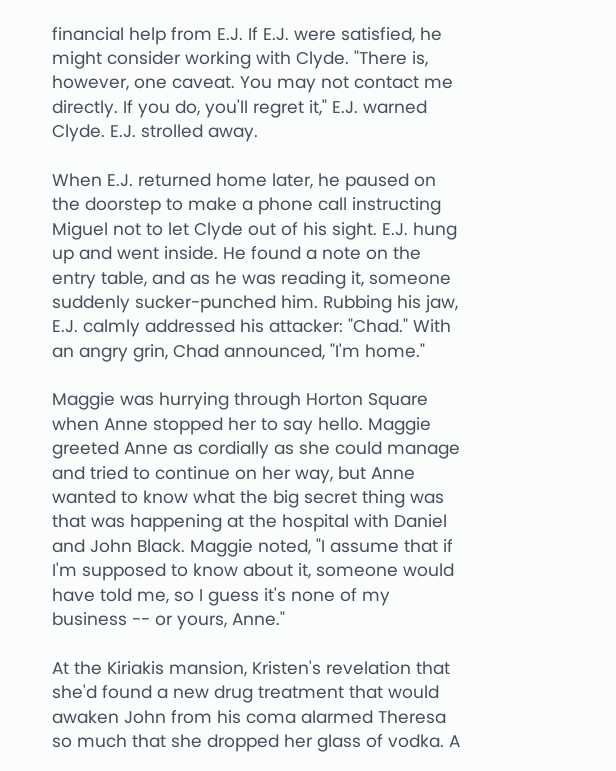financial help from E.J. If E.J. were satisfied, he might consider working with Clyde. "There is, however, one caveat. You may not contact me directly. If you do, you'll regret it," E.J. warned Clyde. E.J. strolled away.

When E.J. returned home later, he paused on the doorstep to make a phone call instructing Miguel not to let Clyde out of his sight. E.J. hung up and went inside. He found a note on the entry table, and as he was reading it, someone suddenly sucker-punched him. Rubbing his jaw, E.J. calmly addressed his attacker: "Chad." With an angry grin, Chad announced, "I'm home."

Maggie was hurrying through Horton Square when Anne stopped her to say hello. Maggie greeted Anne as cordially as she could manage and tried to continue on her way, but Anne wanted to know what the big secret thing was that was happening at the hospital with Daniel and John Black. Maggie noted, "I assume that if I'm supposed to know about it, someone would have told me, so I guess it's none of my business -- or yours, Anne."

At the Kiriakis mansion, Kristen's revelation that she'd found a new drug treatment that would awaken John from his coma alarmed Theresa so much that she dropped her glass of vodka. A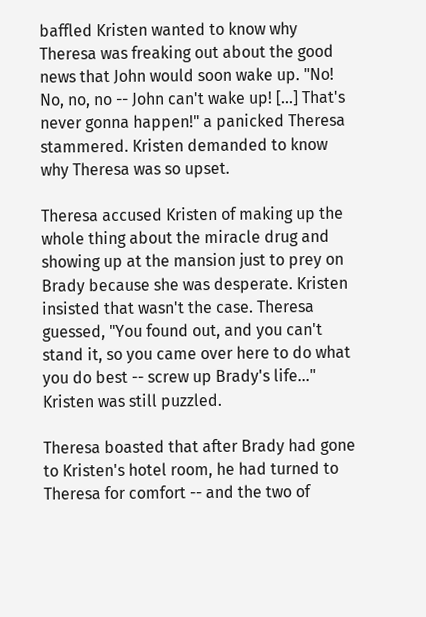baffled Kristen wanted to know why Theresa was freaking out about the good news that John would soon wake up. "No! No, no, no -- John can't wake up! [...] That's never gonna happen!" a panicked Theresa stammered. Kristen demanded to know why Theresa was so upset.

Theresa accused Kristen of making up the whole thing about the miracle drug and showing up at the mansion just to prey on Brady because she was desperate. Kristen insisted that wasn't the case. Theresa guessed, "You found out, and you can't stand it, so you came over here to do what you do best -- screw up Brady's life..." Kristen was still puzzled.

Theresa boasted that after Brady had gone to Kristen's hotel room, he had turned to Theresa for comfort -- and the two of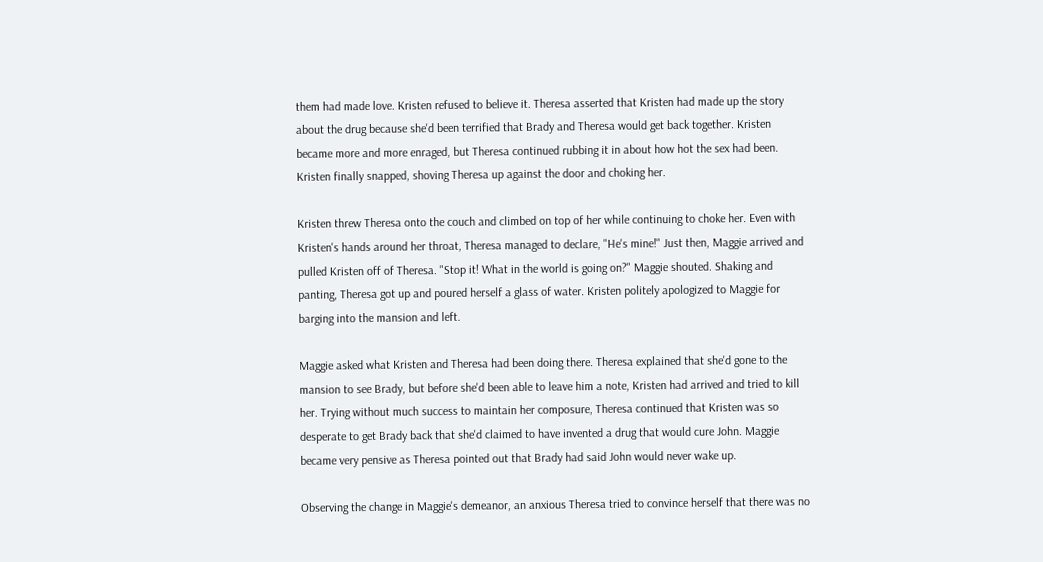them had made love. Kristen refused to believe it. Theresa asserted that Kristen had made up the story about the drug because she'd been terrified that Brady and Theresa would get back together. Kristen became more and more enraged, but Theresa continued rubbing it in about how hot the sex had been. Kristen finally snapped, shoving Theresa up against the door and choking her.

Kristen threw Theresa onto the couch and climbed on top of her while continuing to choke her. Even with Kristen's hands around her throat, Theresa managed to declare, "He's mine!" Just then, Maggie arrived and pulled Kristen off of Theresa. "Stop it! What in the world is going on?" Maggie shouted. Shaking and panting, Theresa got up and poured herself a glass of water. Kristen politely apologized to Maggie for barging into the mansion and left.

Maggie asked what Kristen and Theresa had been doing there. Theresa explained that she'd gone to the mansion to see Brady, but before she'd been able to leave him a note, Kristen had arrived and tried to kill her. Trying without much success to maintain her composure, Theresa continued that Kristen was so desperate to get Brady back that she'd claimed to have invented a drug that would cure John. Maggie became very pensive as Theresa pointed out that Brady had said John would never wake up.

Observing the change in Maggie's demeanor, an anxious Theresa tried to convince herself that there was no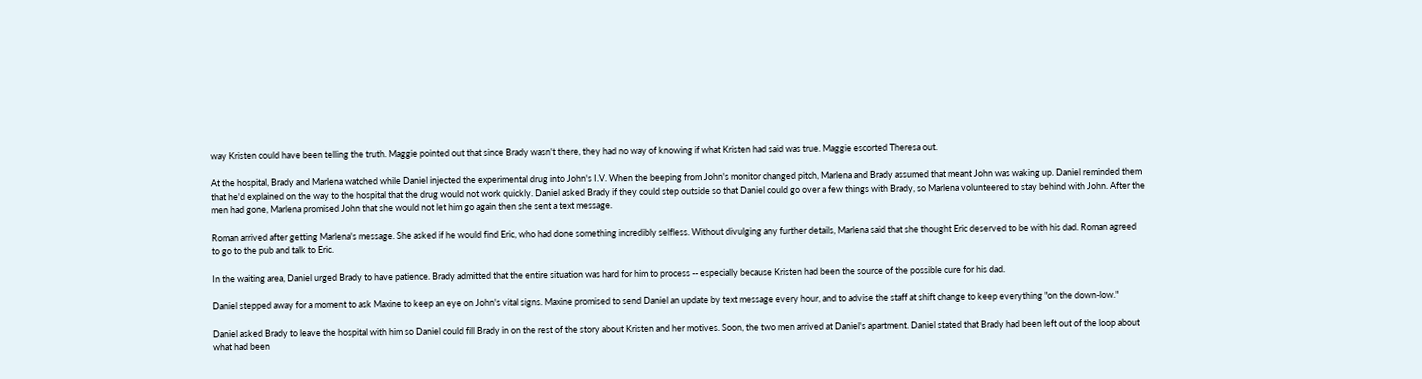way Kristen could have been telling the truth. Maggie pointed out that since Brady wasn't there, they had no way of knowing if what Kristen had said was true. Maggie escorted Theresa out.

At the hospital, Brady and Marlena watched while Daniel injected the experimental drug into John's I.V. When the beeping from John's monitor changed pitch, Marlena and Brady assumed that meant John was waking up. Daniel reminded them that he'd explained on the way to the hospital that the drug would not work quickly. Daniel asked Brady if they could step outside so that Daniel could go over a few things with Brady, so Marlena volunteered to stay behind with John. After the men had gone, Marlena promised John that she would not let him go again then she sent a text message.

Roman arrived after getting Marlena's message. She asked if he would find Eric, who had done something incredibly selfless. Without divulging any further details, Marlena said that she thought Eric deserved to be with his dad. Roman agreed to go to the pub and talk to Eric.

In the waiting area, Daniel urged Brady to have patience. Brady admitted that the entire situation was hard for him to process -- especially because Kristen had been the source of the possible cure for his dad.

Daniel stepped away for a moment to ask Maxine to keep an eye on John's vital signs. Maxine promised to send Daniel an update by text message every hour, and to advise the staff at shift change to keep everything "on the down-low."

Daniel asked Brady to leave the hospital with him so Daniel could fill Brady in on the rest of the story about Kristen and her motives. Soon, the two men arrived at Daniel's apartment. Daniel stated that Brady had been left out of the loop about what had been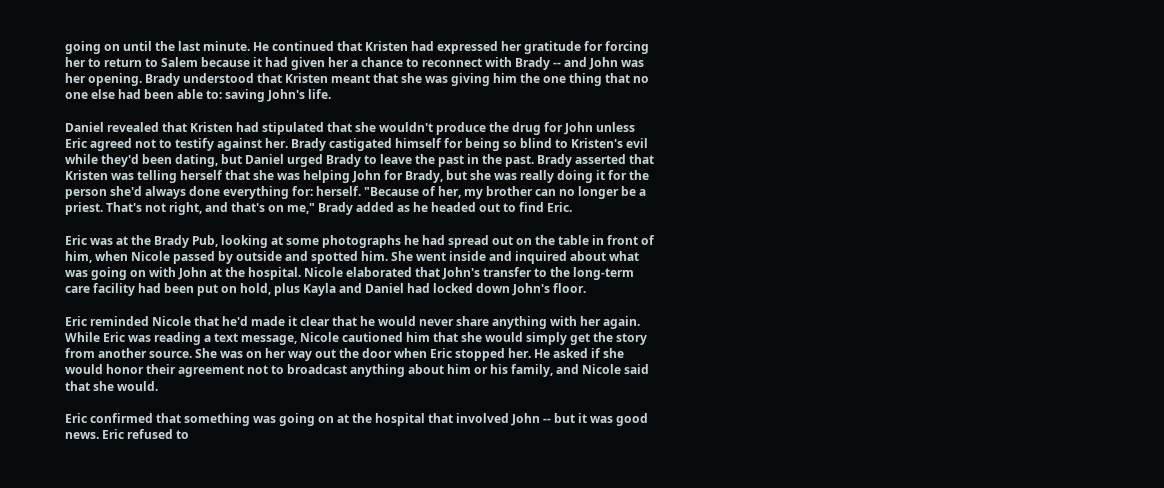going on until the last minute. He continued that Kristen had expressed her gratitude for forcing her to return to Salem because it had given her a chance to reconnect with Brady -- and John was her opening. Brady understood that Kristen meant that she was giving him the one thing that no one else had been able to: saving John's life.

Daniel revealed that Kristen had stipulated that she wouldn't produce the drug for John unless Eric agreed not to testify against her. Brady castigated himself for being so blind to Kristen's evil while they'd been dating, but Daniel urged Brady to leave the past in the past. Brady asserted that Kristen was telling herself that she was helping John for Brady, but she was really doing it for the person she'd always done everything for: herself. "Because of her, my brother can no longer be a priest. That's not right, and that's on me," Brady added as he headed out to find Eric.

Eric was at the Brady Pub, looking at some photographs he had spread out on the table in front of him, when Nicole passed by outside and spotted him. She went inside and inquired about what was going on with John at the hospital. Nicole elaborated that John's transfer to the long-term care facility had been put on hold, plus Kayla and Daniel had locked down John's floor.

Eric reminded Nicole that he'd made it clear that he would never share anything with her again. While Eric was reading a text message, Nicole cautioned him that she would simply get the story from another source. She was on her way out the door when Eric stopped her. He asked if she would honor their agreement not to broadcast anything about him or his family, and Nicole said that she would.

Eric confirmed that something was going on at the hospital that involved John -- but it was good news. Eric refused to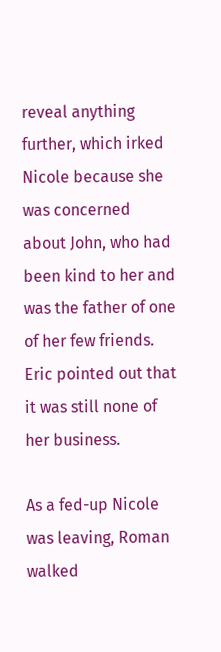reveal anything further, which irked Nicole because she was concerned about John, who had been kind to her and was the father of one of her few friends. Eric pointed out that it was still none of her business.

As a fed-up Nicole was leaving, Roman walked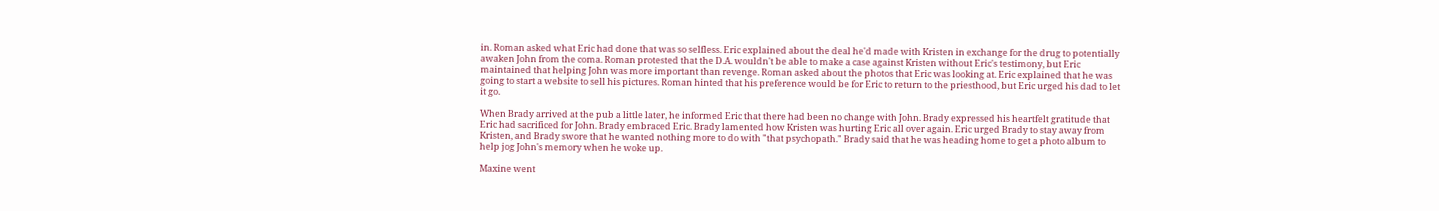in. Roman asked what Eric had done that was so selfless. Eric explained about the deal he'd made with Kristen in exchange for the drug to potentially awaken John from the coma. Roman protested that the D.A. wouldn't be able to make a case against Kristen without Eric's testimony, but Eric maintained that helping John was more important than revenge. Roman asked about the photos that Eric was looking at. Eric explained that he was going to start a website to sell his pictures. Roman hinted that his preference would be for Eric to return to the priesthood, but Eric urged his dad to let it go.

When Brady arrived at the pub a little later, he informed Eric that there had been no change with John. Brady expressed his heartfelt gratitude that Eric had sacrificed for John. Brady embraced Eric. Brady lamented how Kristen was hurting Eric all over again. Eric urged Brady to stay away from Kristen, and Brady swore that he wanted nothing more to do with "that psychopath." Brady said that he was heading home to get a photo album to help jog John's memory when he woke up.

Maxine went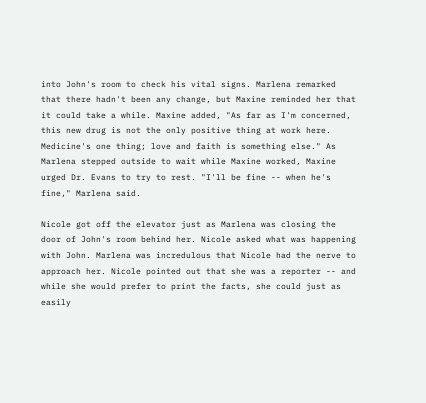into John's room to check his vital signs. Marlena remarked that there hadn't been any change, but Maxine reminded her that it could take a while. Maxine added, "As far as I'm concerned, this new drug is not the only positive thing at work here. Medicine's one thing; love and faith is something else." As Marlena stepped outside to wait while Maxine worked, Maxine urged Dr. Evans to try to rest. "I'll be fine -- when he's fine," Marlena said.

Nicole got off the elevator just as Marlena was closing the door of John's room behind her. Nicole asked what was happening with John. Marlena was incredulous that Nicole had the nerve to approach her. Nicole pointed out that she was a reporter -- and while she would prefer to print the facts, she could just as easily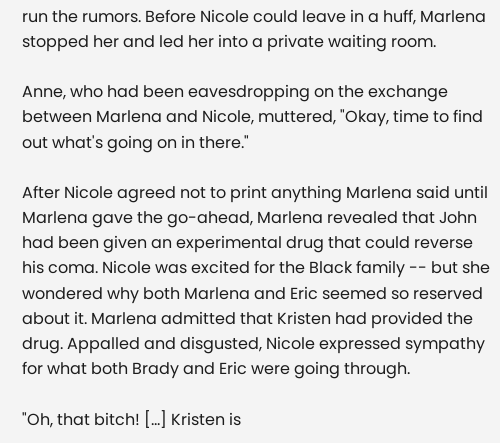run the rumors. Before Nicole could leave in a huff, Marlena stopped her and led her into a private waiting room.

Anne, who had been eavesdropping on the exchange between Marlena and Nicole, muttered, "Okay, time to find out what's going on in there."

After Nicole agreed not to print anything Marlena said until Marlena gave the go-ahead, Marlena revealed that John had been given an experimental drug that could reverse his coma. Nicole was excited for the Black family -- but she wondered why both Marlena and Eric seemed so reserved about it. Marlena admitted that Kristen had provided the drug. Appalled and disgusted, Nicole expressed sympathy for what both Brady and Eric were going through.

"Oh, that bitch! [...] Kristen is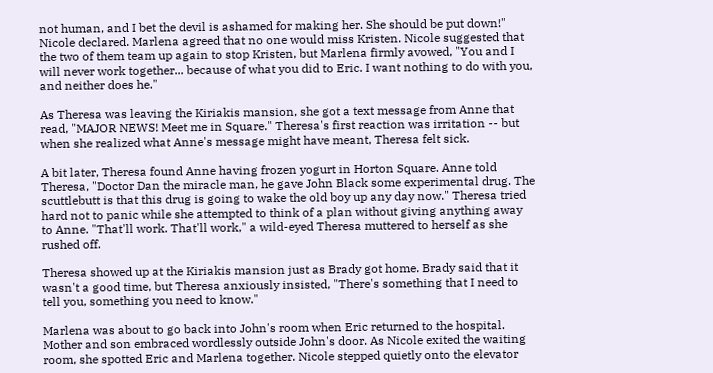not human, and I bet the devil is ashamed for making her. She should be put down!" Nicole declared. Marlena agreed that no one would miss Kristen. Nicole suggested that the two of them team up again to stop Kristen, but Marlena firmly avowed, "You and I will never work together... because of what you did to Eric. I want nothing to do with you, and neither does he."

As Theresa was leaving the Kiriakis mansion, she got a text message from Anne that read, "MAJOR NEWS! Meet me in Square." Theresa's first reaction was irritation -- but when she realized what Anne's message might have meant, Theresa felt sick.

A bit later, Theresa found Anne having frozen yogurt in Horton Square. Anne told Theresa, "Doctor Dan the miracle man, he gave John Black some experimental drug. The scuttlebutt is that this drug is going to wake the old boy up any day now." Theresa tried hard not to panic while she attempted to think of a plan without giving anything away to Anne. "That'll work. That'll work," a wild-eyed Theresa muttered to herself as she rushed off.

Theresa showed up at the Kiriakis mansion just as Brady got home. Brady said that it wasn't a good time, but Theresa anxiously insisted, "There's something that I need to tell you, something you need to know."

Marlena was about to go back into John's room when Eric returned to the hospital. Mother and son embraced wordlessly outside John's door. As Nicole exited the waiting room, she spotted Eric and Marlena together. Nicole stepped quietly onto the elevator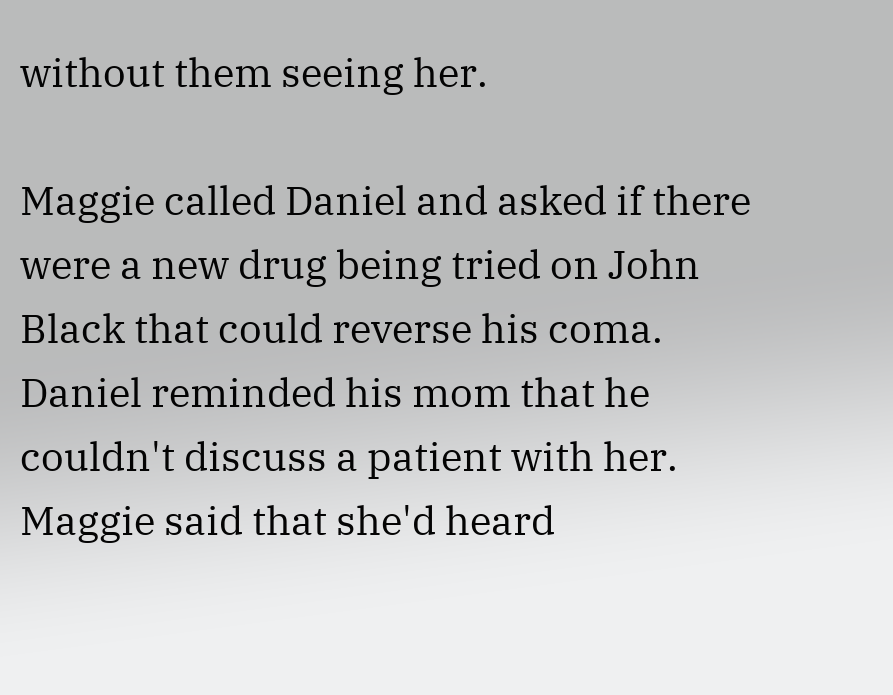without them seeing her.

Maggie called Daniel and asked if there were a new drug being tried on John Black that could reverse his coma. Daniel reminded his mom that he couldn't discuss a patient with her. Maggie said that she'd heard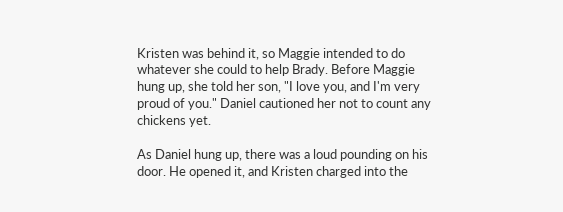Kristen was behind it, so Maggie intended to do whatever she could to help Brady. Before Maggie hung up, she told her son, "I love you, and I'm very proud of you." Daniel cautioned her not to count any chickens yet.

As Daniel hung up, there was a loud pounding on his door. He opened it, and Kristen charged into the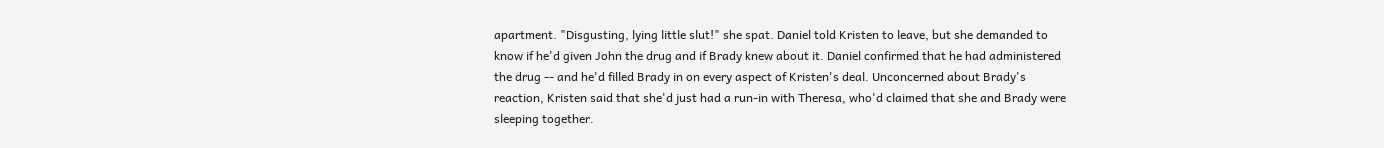apartment. "Disgusting, lying little slut!" she spat. Daniel told Kristen to leave, but she demanded to know if he'd given John the drug and if Brady knew about it. Daniel confirmed that he had administered the drug -- and he'd filled Brady in on every aspect of Kristen's deal. Unconcerned about Brady's reaction, Kristen said that she'd just had a run-in with Theresa, who'd claimed that she and Brady were sleeping together.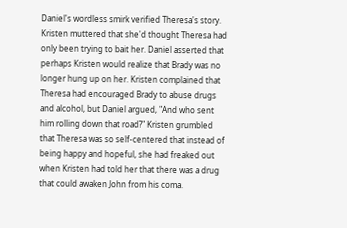Daniel's wordless smirk verified Theresa's story. Kristen muttered that she'd thought Theresa had only been trying to bait her. Daniel asserted that perhaps Kristen would realize that Brady was no longer hung up on her. Kristen complained that Theresa had encouraged Brady to abuse drugs and alcohol, but Daniel argued, "And who sent him rolling down that road?" Kristen grumbled that Theresa was so self-centered that instead of being happy and hopeful, she had freaked out when Kristen had told her that there was a drug that could awaken John from his coma.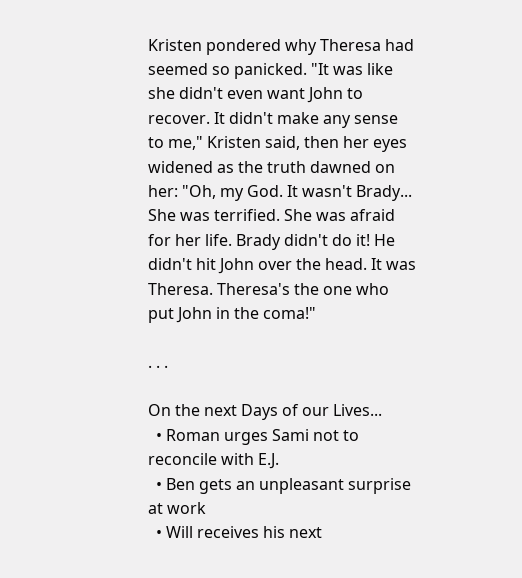Kristen pondered why Theresa had seemed so panicked. "It was like she didn't even want John to recover. It didn't make any sense to me," Kristen said, then her eyes widened as the truth dawned on her: "Oh, my God. It wasn't Brady... She was terrified. She was afraid for her life. Brady didn't do it! He didn't hit John over the head. It was Theresa. Theresa's the one who put John in the coma!"

. . .

On the next Days of our Lives...
  • Roman urges Sami not to reconcile with E.J.
  • Ben gets an unpleasant surprise at work
  • Will receives his next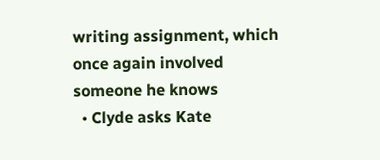writing assignment, which once again involved someone he knows
  • Clyde asks Kate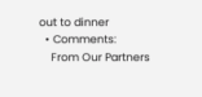out to dinner
  • Comments:
    From Our Partners